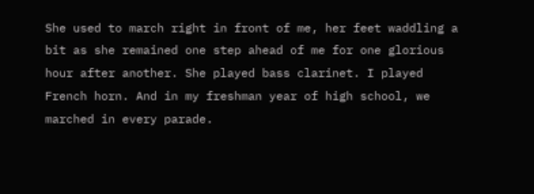She used to march right in front of me, her feet waddling a bit as she remained one step ahead of me for one glorious hour after another. She played bass clarinet. I played French horn. And in my freshman year of high school, we marched in every parade.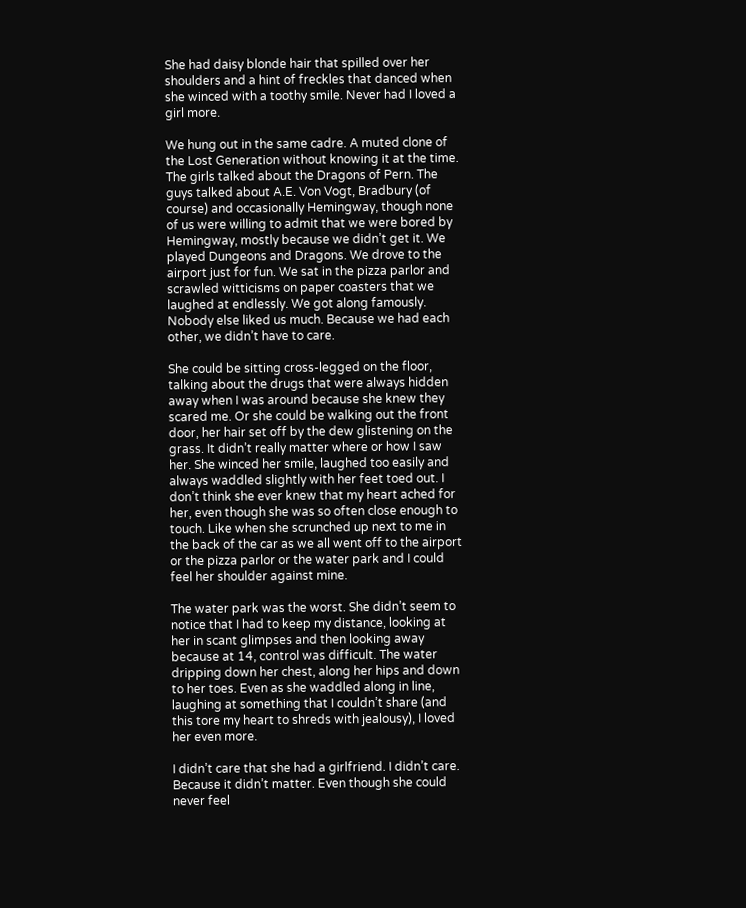She had daisy blonde hair that spilled over her shoulders and a hint of freckles that danced when she winced with a toothy smile. Never had I loved a girl more.

We hung out in the same cadre. A muted clone of the Lost Generation without knowing it at the time. The girls talked about the Dragons of Pern. The guys talked about A.E. Von Vogt, Bradbury (of course) and occasionally Hemingway, though none of us were willing to admit that we were bored by Hemingway, mostly because we didn’t get it. We played Dungeons and Dragons. We drove to the airport just for fun. We sat in the pizza parlor and scrawled witticisms on paper coasters that we laughed at endlessly. We got along famously. Nobody else liked us much. Because we had each other, we didn’t have to care.

She could be sitting cross-legged on the floor, talking about the drugs that were always hidden away when I was around because she knew they scared me. Or she could be walking out the front door, her hair set off by the dew glistening on the grass. It didn’t really matter where or how I saw her. She winced her smile, laughed too easily and always waddled slightly with her feet toed out. I don’t think she ever knew that my heart ached for her, even though she was so often close enough to touch. Like when she scrunched up next to me in the back of the car as we all went off to the airport or the pizza parlor or the water park and I could feel her shoulder against mine.

The water park was the worst. She didn’t seem to notice that I had to keep my distance, looking at her in scant glimpses and then looking away because at 14, control was difficult. The water dripping down her chest, along her hips and down to her toes. Even as she waddled along in line, laughing at something that I couldn’t share (and this tore my heart to shreds with jealousy), I loved her even more.

I didn’t care that she had a girlfriend. I didn’t care. Because it didn’t matter. Even though she could never feel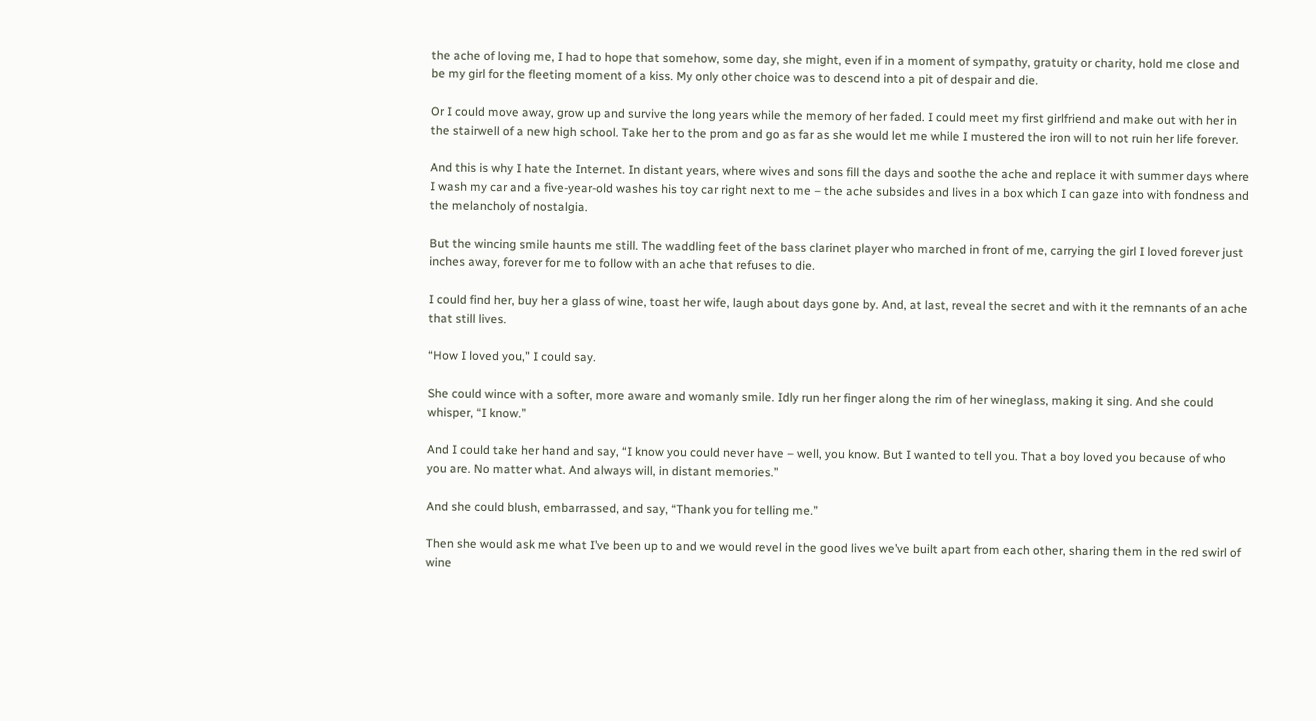the ache of loving me, I had to hope that somehow, some day, she might, even if in a moment of sympathy, gratuity or charity, hold me close and be my girl for the fleeting moment of a kiss. My only other choice was to descend into a pit of despair and die.

Or I could move away, grow up and survive the long years while the memory of her faded. I could meet my first girlfriend and make out with her in the stairwell of a new high school. Take her to the prom and go as far as she would let me while I mustered the iron will to not ruin her life forever.

And this is why I hate the Internet. In distant years, where wives and sons fill the days and soothe the ache and replace it with summer days where I wash my car and a five-year-old washes his toy car right next to me – the ache subsides and lives in a box which I can gaze into with fondness and the melancholy of nostalgia.

But the wincing smile haunts me still. The waddling feet of the bass clarinet player who marched in front of me, carrying the girl I loved forever just inches away, forever for me to follow with an ache that refuses to die.

I could find her, buy her a glass of wine, toast her wife, laugh about days gone by. And, at last, reveal the secret and with it the remnants of an ache that still lives.

“How I loved you,” I could say.

She could wince with a softer, more aware and womanly smile. Idly run her finger along the rim of her wineglass, making it sing. And she could whisper, “I know.”

And I could take her hand and say, “I know you could never have – well, you know. But I wanted to tell you. That a boy loved you because of who you are. No matter what. And always will, in distant memories.”

And she could blush, embarrassed, and say, “Thank you for telling me.”

Then she would ask me what I’ve been up to and we would revel in the good lives we’ve built apart from each other, sharing them in the red swirl of wine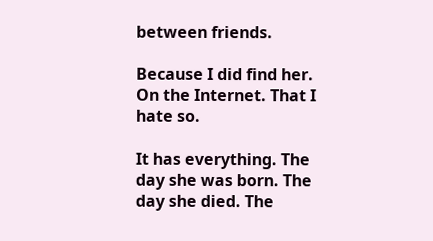between friends.

Because I did find her. On the Internet. That I hate so.

It has everything. The day she was born. The day she died. The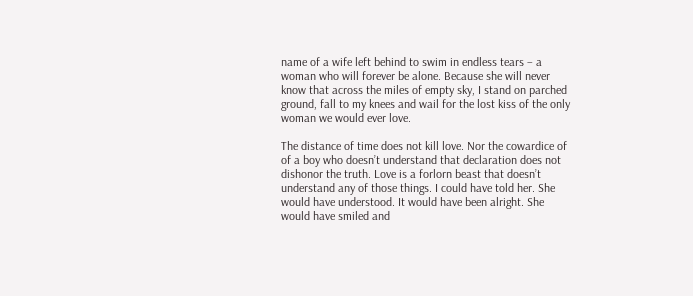name of a wife left behind to swim in endless tears – a woman who will forever be alone. Because she will never know that across the miles of empty sky, I stand on parched ground, fall to my knees and wail for the lost kiss of the only woman we would ever love.

The distance of time does not kill love. Nor the cowardice of of a boy who doesn’t understand that declaration does not dishonor the truth. Love is a forlorn beast that doesn’t understand any of those things. I could have told her. She would have understood. It would have been alright. She would have smiled and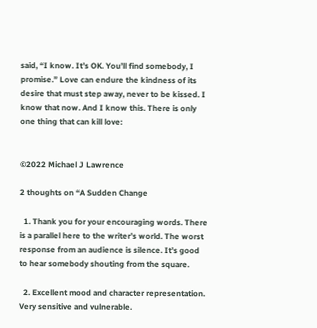said, “I know. It’s OK. You’ll find somebody, I promise.” Love can endure the kindness of its desire that must step away, never to be kissed. I know that now. And I know this. There is only one thing that can kill love:


©2022 Michael J Lawrence

2 thoughts on “A Sudden Change

  1. Thank you for your encouraging words. There is a parallel here to the writer’s world. The worst response from an audience is silence. It’s good to hear somebody shouting from the square.

  2. Excellent mood and character representation. Very sensitive and vulnerable.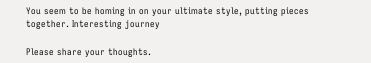You seem to be homing in on your ultimate style, putting pieces together. Interesting journey

Please share your thoughts.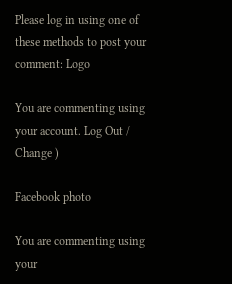Please log in using one of these methods to post your comment: Logo

You are commenting using your account. Log Out /  Change )

Facebook photo

You are commenting using your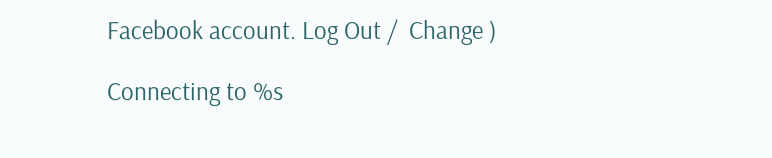Facebook account. Log Out /  Change )

Connecting to %s